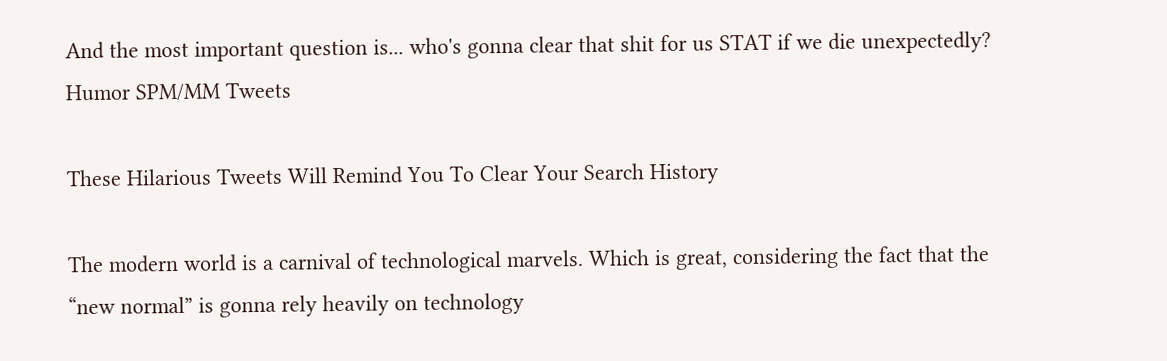And the most important question is... who's gonna clear that shit for us STAT if we die unexpectedly?
Humor SPM/MM Tweets

These Hilarious Tweets Will Remind You To Clear Your Search History

The modern world is a carnival of technological marvels. Which is great, considering the fact that the “new normal” is gonna rely heavily on technology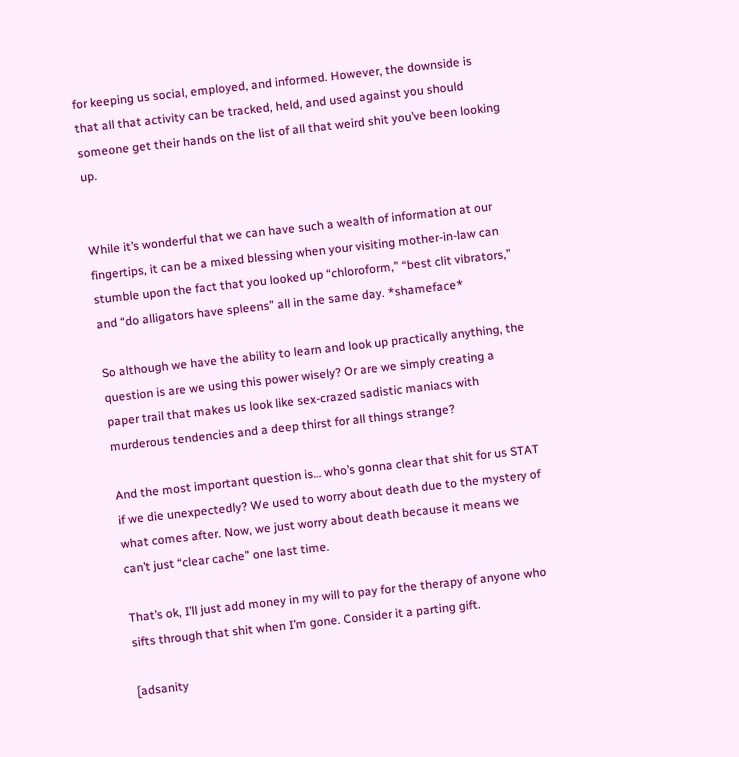for keeping us social, employed, and informed. However, the downside is that all that activity can be tracked, held, and used against you should someone get their hands on the list of all that weird shit you’ve been looking up.


While it’s wonderful that we can have such a wealth of information at our fingertips, it can be a mixed blessing when your visiting mother-in-law can stumble upon the fact that you looked up “chloroform,” “best clit vibrators,” and “do alligators have spleens” all in the same day. *shameface*

So although we have the ability to learn and look up practically anything, the question is are we using this power wisely? Or are we simply creating a paper trail that makes us look like sex-crazed sadistic maniacs with murderous tendencies and a deep thirst for all things strange?

And the most important question is… who’s gonna clear that shit for us STAT if we die unexpectedly? We used to worry about death due to the mystery of what comes after. Now, we just worry about death because it means we can’t just “clear cache” one last time.

That’s ok, I’ll just add money in my will to pay for the therapy of anyone who sifts through that shit when I’m gone. Consider it a parting gift.

[adsanity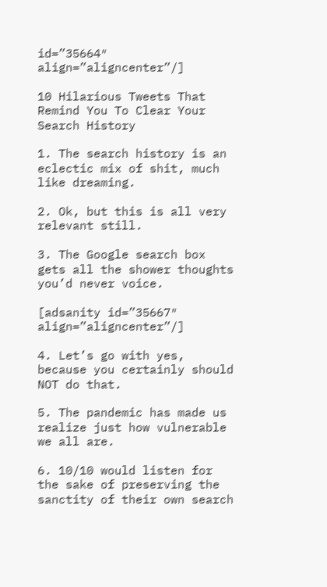id=”35664″ align=”aligncenter”/]

10 Hilarious Tweets That Remind You To Clear Your Search History

1. The search history is an eclectic mix of shit, much like dreaming.

2. Ok, but this is all very relevant still.

3. The Google search box gets all the shower thoughts you’d never voice.

[adsanity id=”35667″ align=”aligncenter”/]

4. Let’s go with yes, because you certainly should NOT do that.

5. The pandemic has made us realize just how vulnerable we all are.

6. 10/10 would listen for the sake of preserving the sanctity of their own search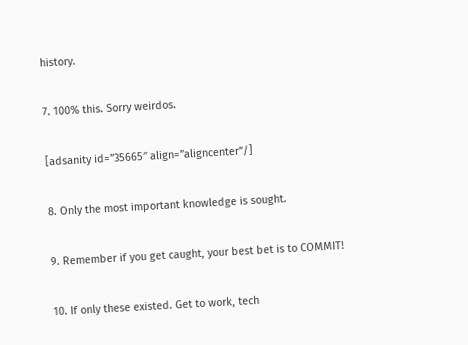history.

7. 100% this. Sorry weirdos.

[adsanity id=”35665″ align=”aligncenter”/]

8. Only the most important knowledge is sought.

9. Remember if you get caught, your best bet is to COMMIT!

10. If only these existed. Get to work, tech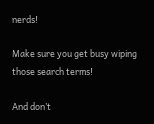nerds!

Make sure you get busy wiping those search terms!

And don’t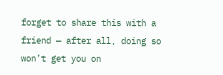forget to share this with a friend — after all, doing so won’t get you on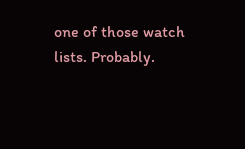one of those watch lists. Probably.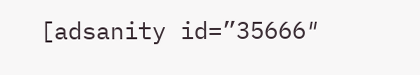[adsanity id=”35666″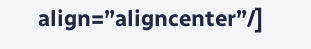align=”aligncenter”/]